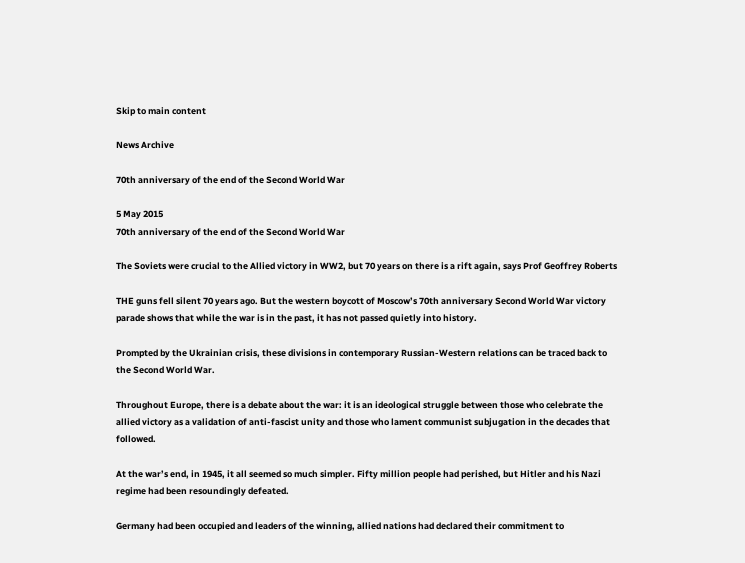Skip to main content

News Archive

70th anniversary of the end of the Second World War

5 May 2015
70th anniversary of the end of the Second World War

The Soviets were crucial to the Allied victory in WW2, but 70 years on there is a rift again, says Prof Geoffrey Roberts

THE guns fell silent 70 years ago. But the western boycott of Moscow’s 70th anniversary Second World War victory parade shows that while the war is in the past, it has not passed quietly into history.

Prompted by the Ukrainian crisis, these divisions in contemporary Russian-Western relations can be traced back to the Second World War.

Throughout Europe, there is a debate about the war: it is an ideological struggle between those who celebrate the allied victory as a validation of anti-fascist unity and those who lament communist subjugation in the decades that followed.

At the war’s end, in 1945, it all seemed so much simpler. Fifty million people had perished, but Hitler and his Nazi regime had been resoundingly defeated.

Germany had been occupied and leaders of the winning, allied nations had declared their commitment to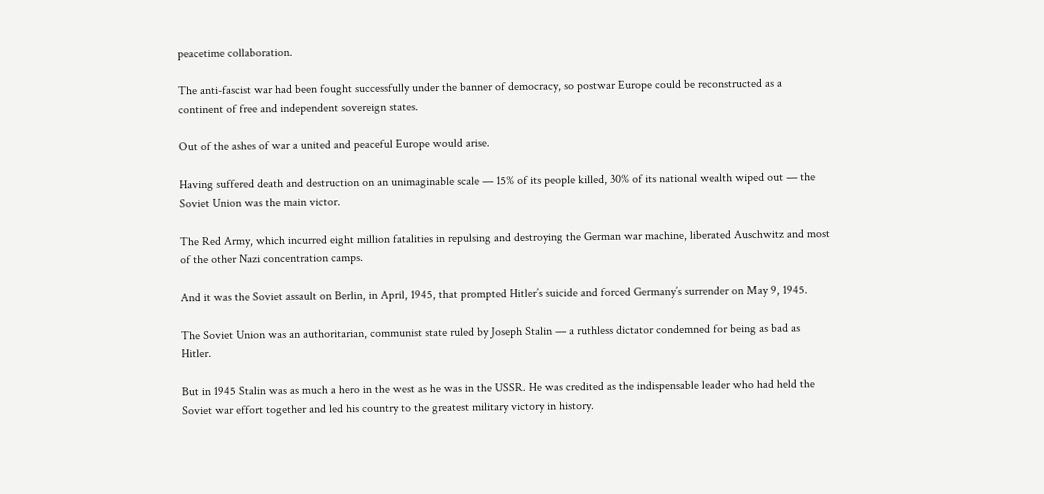peacetime collaboration.

The anti-fascist war had been fought successfully under the banner of democracy, so postwar Europe could be reconstructed as a continent of free and independent sovereign states.

Out of the ashes of war a united and peaceful Europe would arise.

Having suffered death and destruction on an unimaginable scale — 15% of its people killed, 30% of its national wealth wiped out — the Soviet Union was the main victor.

The Red Army, which incurred eight million fatalities in repulsing and destroying the German war machine, liberated Auschwitz and most of the other Nazi concentration camps.

And it was the Soviet assault on Berlin, in April, 1945, that prompted Hitler’s suicide and forced Germany’s surrender on May 9, 1945.

The Soviet Union was an authoritarian, communist state ruled by Joseph Stalin — a ruthless dictator condemned for being as bad as Hitler.

But in 1945 Stalin was as much a hero in the west as he was in the USSR. He was credited as the indispensable leader who had held the Soviet war effort together and led his country to the greatest military victory in history.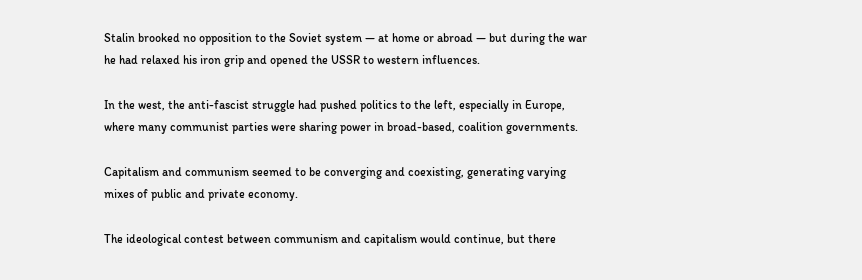Stalin brooked no opposition to the Soviet system — at home or abroad — but during the war he had relaxed his iron grip and opened the USSR to western influences.

In the west, the anti-fascist struggle had pushed politics to the left, especially in Europe, where many communist parties were sharing power in broad-based, coalition governments.

Capitalism and communism seemed to be converging and coexisting, generating varying mixes of public and private economy.

The ideological contest between communism and capitalism would continue, but there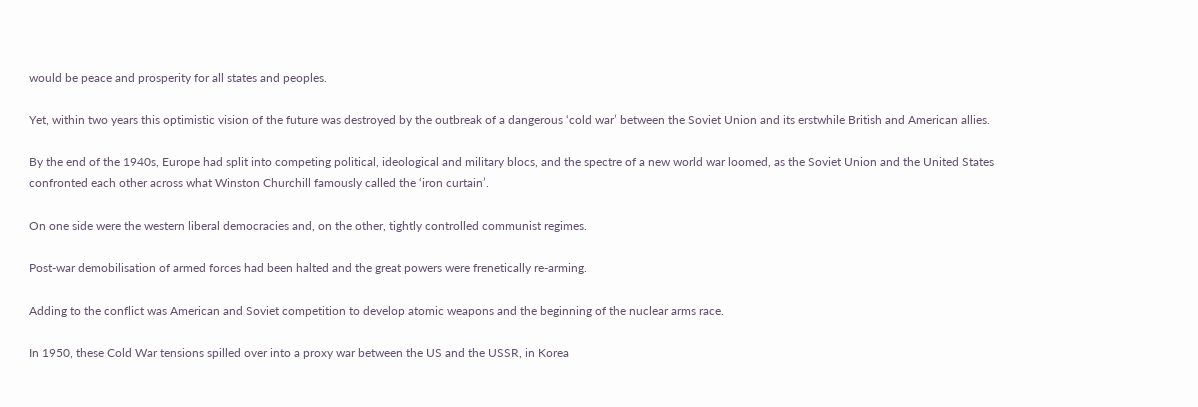would be peace and prosperity for all states and peoples.

Yet, within two years this optimistic vision of the future was destroyed by the outbreak of a dangerous ‘cold war’ between the Soviet Union and its erstwhile British and American allies.

By the end of the 1940s, Europe had split into competing political, ideological and military blocs, and the spectre of a new world war loomed, as the Soviet Union and the United States confronted each other across what Winston Churchill famously called the ‘iron curtain’.

On one side were the western liberal democracies and, on the other, tightly controlled communist regimes.

Post-war demobilisation of armed forces had been halted and the great powers were frenetically re-arming.

Adding to the conflict was American and Soviet competition to develop atomic weapons and the beginning of the nuclear arms race.

In 1950, these Cold War tensions spilled over into a proxy war between the US and the USSR, in Korea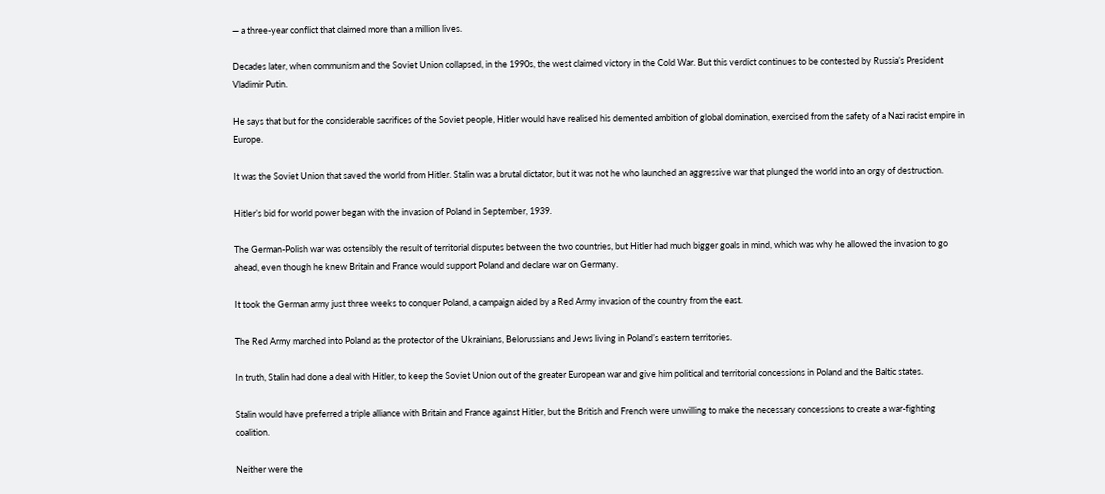— a three-year conflict that claimed more than a million lives.

Decades later, when communism and the Soviet Union collapsed, in the 1990s, the west claimed victory in the Cold War. But this verdict continues to be contested by Russia’s President Vladimir Putin.

He says that but for the considerable sacrifices of the Soviet people, Hitler would have realised his demented ambition of global domination, exercised from the safety of a Nazi racist empire in Europe.

It was the Soviet Union that saved the world from Hitler. Stalin was a brutal dictator, but it was not he who launched an aggressive war that plunged the world into an orgy of destruction.

Hitler’s bid for world power began with the invasion of Poland in September, 1939.

The German-Polish war was ostensibly the result of territorial disputes between the two countries, but Hitler had much bigger goals in mind, which was why he allowed the invasion to go ahead, even though he knew Britain and France would support Poland and declare war on Germany.

It took the German army just three weeks to conquer Poland, a campaign aided by a Red Army invasion of the country from the east.

The Red Army marched into Poland as the protector of the Ukrainians, Belorussians and Jews living in Poland’s eastern territories.

In truth, Stalin had done a deal with Hitler, to keep the Soviet Union out of the greater European war and give him political and territorial concessions in Poland and the Baltic states.

Stalin would have preferred a triple alliance with Britain and France against Hitler, but the British and French were unwilling to make the necessary concessions to create a war-fighting coalition.

Neither were the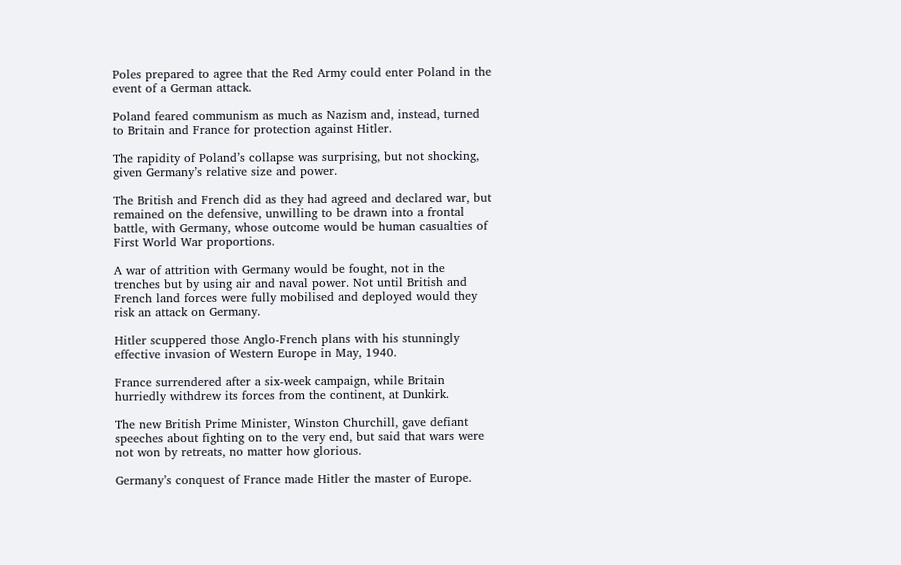Poles prepared to agree that the Red Army could enter Poland in the event of a German attack.

Poland feared communism as much as Nazism and, instead, turned to Britain and France for protection against Hitler.

The rapidity of Poland’s collapse was surprising, but not shocking, given Germany’s relative size and power.

The British and French did as they had agreed and declared war, but remained on the defensive, unwilling to be drawn into a frontal battle, with Germany, whose outcome would be human casualties of First World War proportions.

A war of attrition with Germany would be fought, not in the trenches but by using air and naval power. Not until British and French land forces were fully mobilised and deployed would they risk an attack on Germany.

Hitler scuppered those Anglo-French plans with his stunningly effective invasion of Western Europe in May, 1940.

France surrendered after a six-week campaign, while Britain hurriedly withdrew its forces from the continent, at Dunkirk.

The new British Prime Minister, Winston Churchill, gave defiant speeches about fighting on to the very end, but said that wars were not won by retreats, no matter how glorious.

Germany’s conquest of France made Hitler the master of Europe.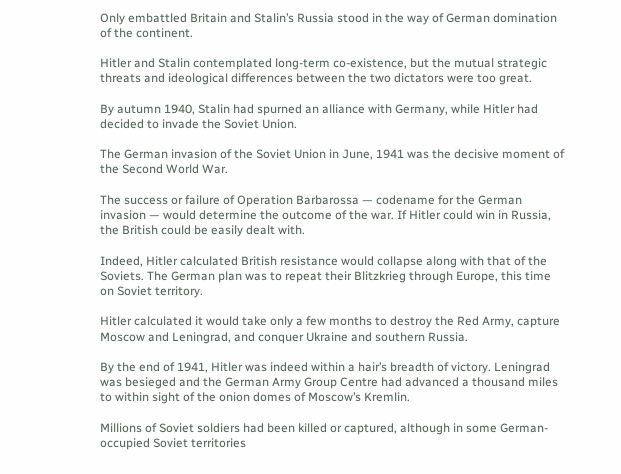Only embattled Britain and Stalin’s Russia stood in the way of German domination of the continent.

Hitler and Stalin contemplated long-term co-existence, but the mutual strategic threats and ideological differences between the two dictators were too great.

By autumn 1940, Stalin had spurned an alliance with Germany, while Hitler had decided to invade the Soviet Union.

The German invasion of the Soviet Union in June, 1941 was the decisive moment of the Second World War.

The success or failure of Operation Barbarossa — codename for the German invasion — would determine the outcome of the war. If Hitler could win in Russia, the British could be easily dealt with.

Indeed, Hitler calculated British resistance would collapse along with that of the Soviets. The German plan was to repeat their Blitzkrieg through Europe, this time on Soviet territory.

Hitler calculated it would take only a few months to destroy the Red Army, capture Moscow and Leningrad, and conquer Ukraine and southern Russia.

By the end of 1941, Hitler was indeed within a hair’s breadth of victory. Leningrad was besieged and the German Army Group Centre had advanced a thousand miles to within sight of the onion domes of Moscow’s Kremlin.

Millions of Soviet soldiers had been killed or captured, although in some German-occupied Soviet territories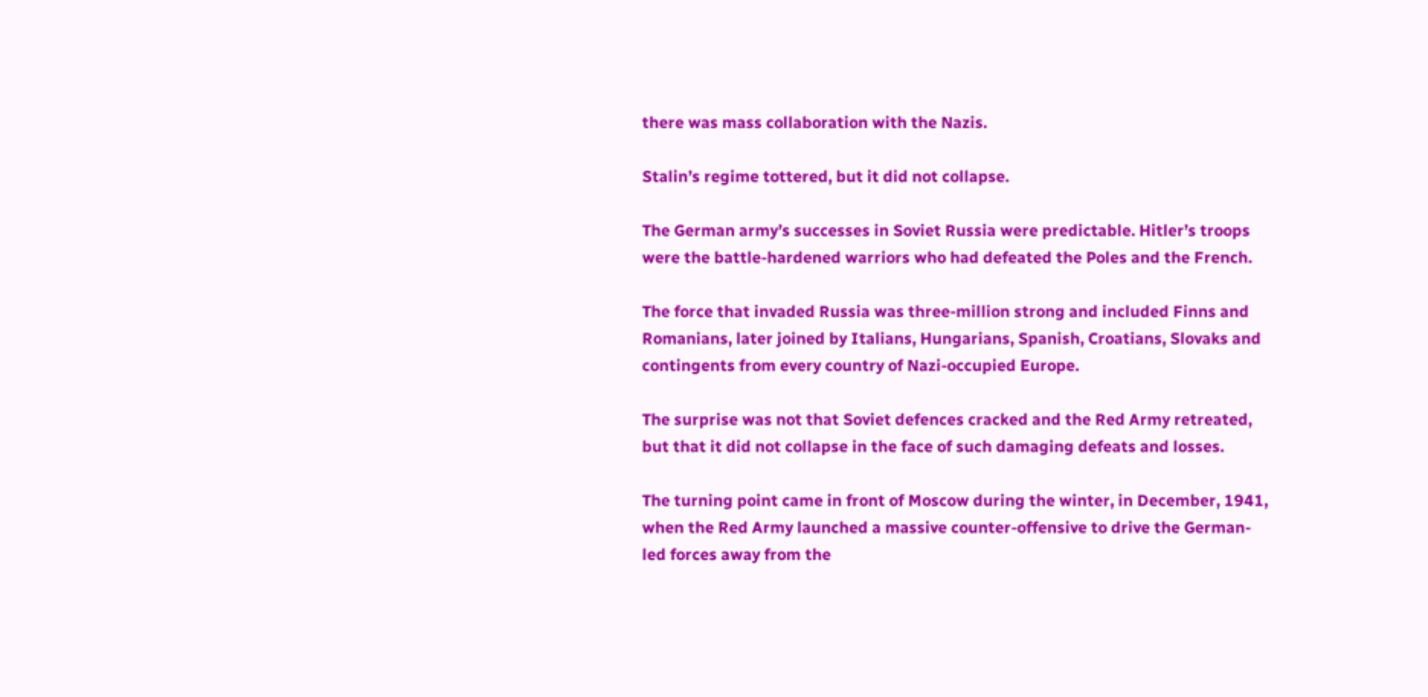there was mass collaboration with the Nazis.

Stalin’s regime tottered, but it did not collapse.

The German army’s successes in Soviet Russia were predictable. Hitler’s troops were the battle-hardened warriors who had defeated the Poles and the French.

The force that invaded Russia was three-million strong and included Finns and Romanians, later joined by Italians, Hungarians, Spanish, Croatians, Slovaks and contingents from every country of Nazi-occupied Europe.

The surprise was not that Soviet defences cracked and the Red Army retreated, but that it did not collapse in the face of such damaging defeats and losses.

The turning point came in front of Moscow during the winter, in December, 1941, when the Red Army launched a massive counter-offensive to drive the German-led forces away from the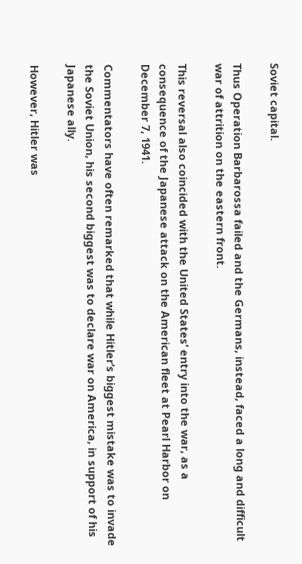Soviet capital.

Thus Operation Barbarossa failed and the Germans, instead, faced a long and difficult war of attrition on the eastern front.

This reversal also coincided with the United States’ entry into the war, as a consequence of the Japanese attack on the American fleet at Pearl Harbor on December 7, 1941.

Commentators have often remarked that while Hitler’s biggest mistake was to invade the Soviet Union, his second biggest was to declare war on America, in support of his Japanese ally.

However, Hitler was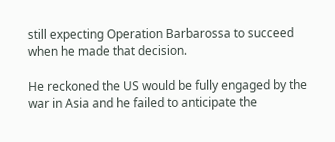still expecting Operation Barbarossa to succeed when he made that decision.

He reckoned the US would be fully engaged by the war in Asia and he failed to anticipate the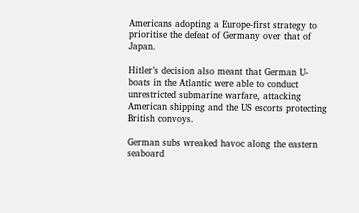Americans adopting a Europe-first strategy to prioritise the defeat of Germany over that of Japan.

Hitler’s decision also meant that German U-boats in the Atlantic were able to conduct unrestricted submarine warfare, attacking American shipping and the US escorts protecting British convoys.

German subs wreaked havoc along the eastern seaboard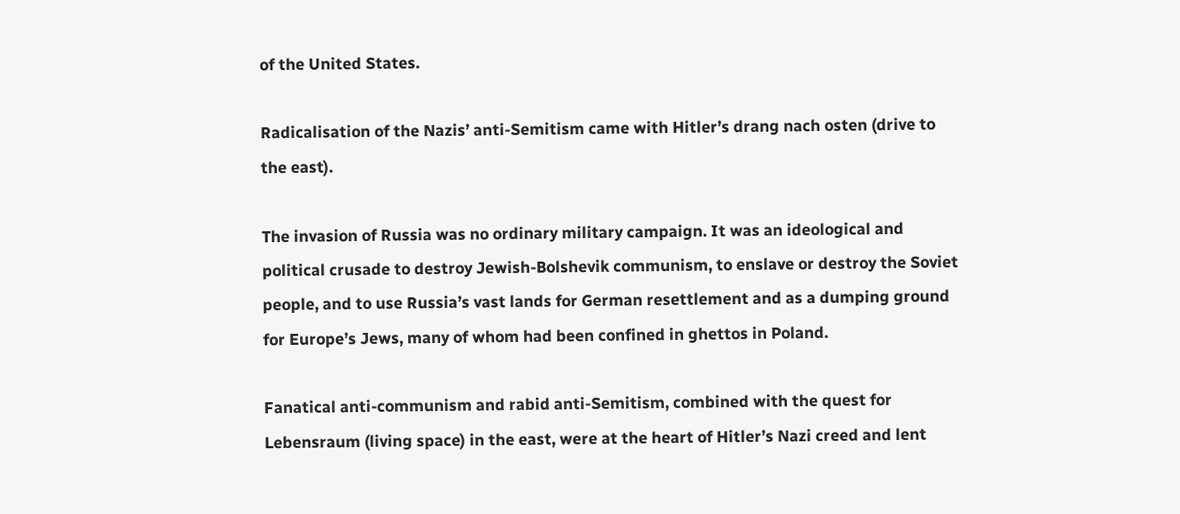of the United States.

Radicalisation of the Nazis’ anti-Semitism came with Hitler’s drang nach osten (drive to the east).

The invasion of Russia was no ordinary military campaign. It was an ideological and political crusade to destroy Jewish-Bolshevik communism, to enslave or destroy the Soviet people, and to use Russia’s vast lands for German resettlement and as a dumping ground for Europe’s Jews, many of whom had been confined in ghettos in Poland.

Fanatical anti-communism and rabid anti-Semitism, combined with the quest for Lebensraum (living space) in the east, were at the heart of Hitler’s Nazi creed and lent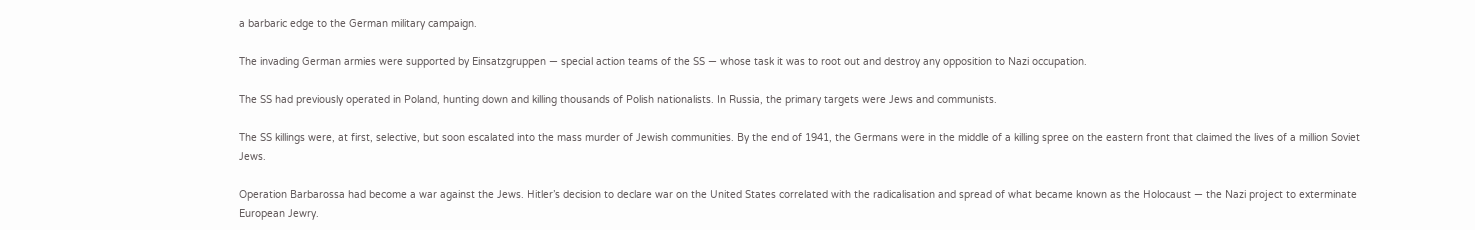a barbaric edge to the German military campaign.

The invading German armies were supported by Einsatzgruppen — special action teams of the SS — whose task it was to root out and destroy any opposition to Nazi occupation.

The SS had previously operated in Poland, hunting down and killing thousands of Polish nationalists. In Russia, the primary targets were Jews and communists.

The SS killings were, at first, selective, but soon escalated into the mass murder of Jewish communities. By the end of 1941, the Germans were in the middle of a killing spree on the eastern front that claimed the lives of a million Soviet Jews.

Operation Barbarossa had become a war against the Jews. Hitler’s decision to declare war on the United States correlated with the radicalisation and spread of what became known as the Holocaust — the Nazi project to exterminate European Jewry.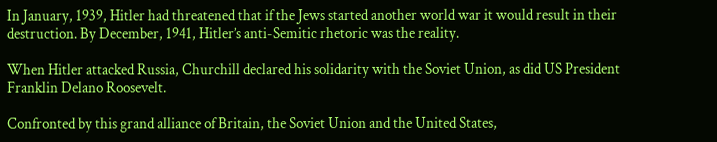In January, 1939, Hitler had threatened that if the Jews started another world war it would result in their destruction. By December, 1941, Hitler’s anti-Semitic rhetoric was the reality.

When Hitler attacked Russia, Churchill declared his solidarity with the Soviet Union, as did US President Franklin Delano Roosevelt.

Confronted by this grand alliance of Britain, the Soviet Union and the United States,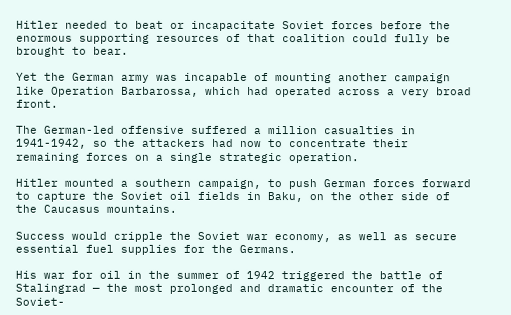Hitler needed to beat or incapacitate Soviet forces before the enormous supporting resources of that coalition could fully be brought to bear.

Yet the German army was incapable of mounting another campaign like Operation Barbarossa, which had operated across a very broad front.

The German-led offensive suffered a million casualties in 1941-1942, so the attackers had now to concentrate their remaining forces on a single strategic operation.

Hitler mounted a southern campaign, to push German forces forward to capture the Soviet oil fields in Baku, on the other side of the Caucasus mountains.

Success would cripple the Soviet war economy, as well as secure essential fuel supplies for the Germans.

His war for oil in the summer of 1942 triggered the battle of Stalingrad — the most prolonged and dramatic encounter of the Soviet-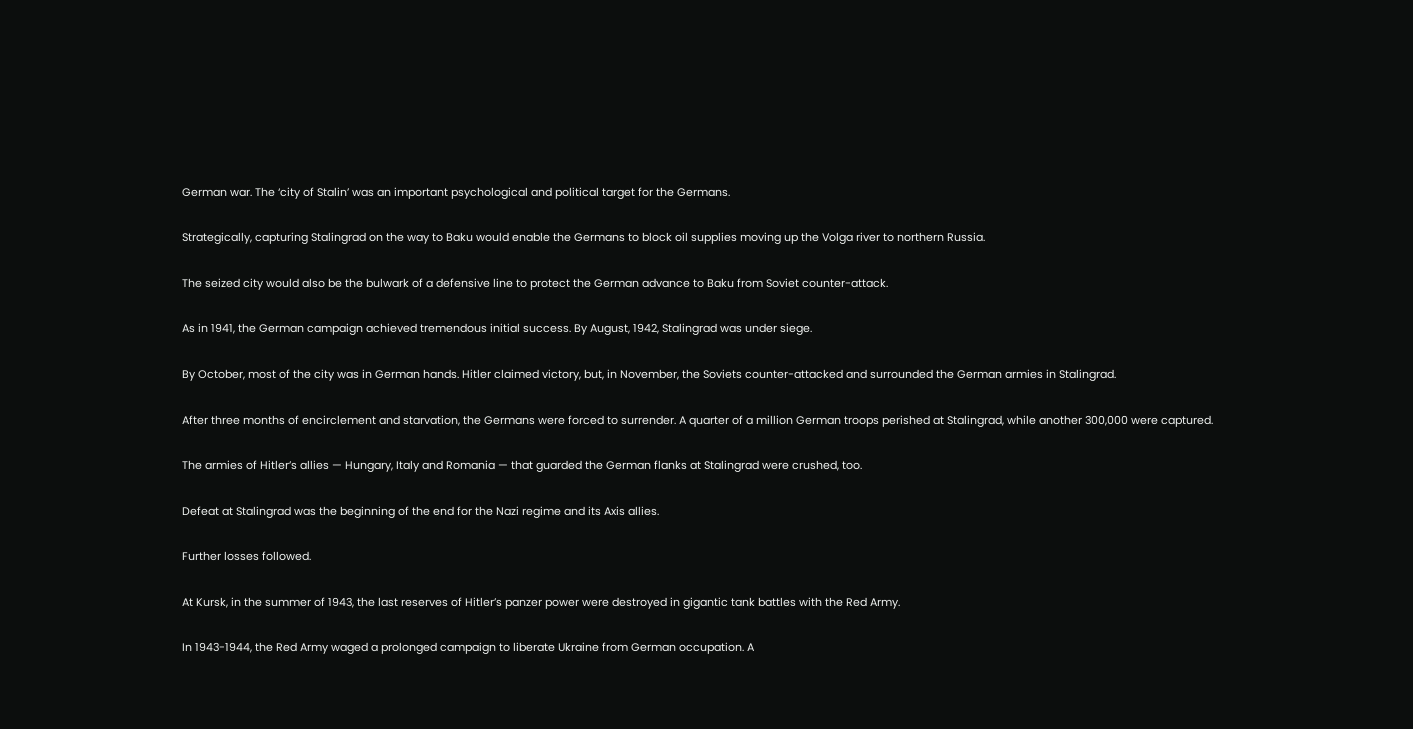German war. The ‘city of Stalin’ was an important psychological and political target for the Germans.

Strategically, capturing Stalingrad on the way to Baku would enable the Germans to block oil supplies moving up the Volga river to northern Russia.

The seized city would also be the bulwark of a defensive line to protect the German advance to Baku from Soviet counter-attack.

As in 1941, the German campaign achieved tremendous initial success. By August, 1942, Stalingrad was under siege.

By October, most of the city was in German hands. Hitler claimed victory, but, in November, the Soviets counter-attacked and surrounded the German armies in Stalingrad.

After three months of encirclement and starvation, the Germans were forced to surrender. A quarter of a million German troops perished at Stalingrad, while another 300,000 were captured.

The armies of Hitler’s allies — Hungary, Italy and Romania — that guarded the German flanks at Stalingrad were crushed, too.

Defeat at Stalingrad was the beginning of the end for the Nazi regime and its Axis allies.

Further losses followed.

At Kursk, in the summer of 1943, the last reserves of Hitler’s panzer power were destroyed in gigantic tank battles with the Red Army.

In 1943-1944, the Red Army waged a prolonged campaign to liberate Ukraine from German occupation. A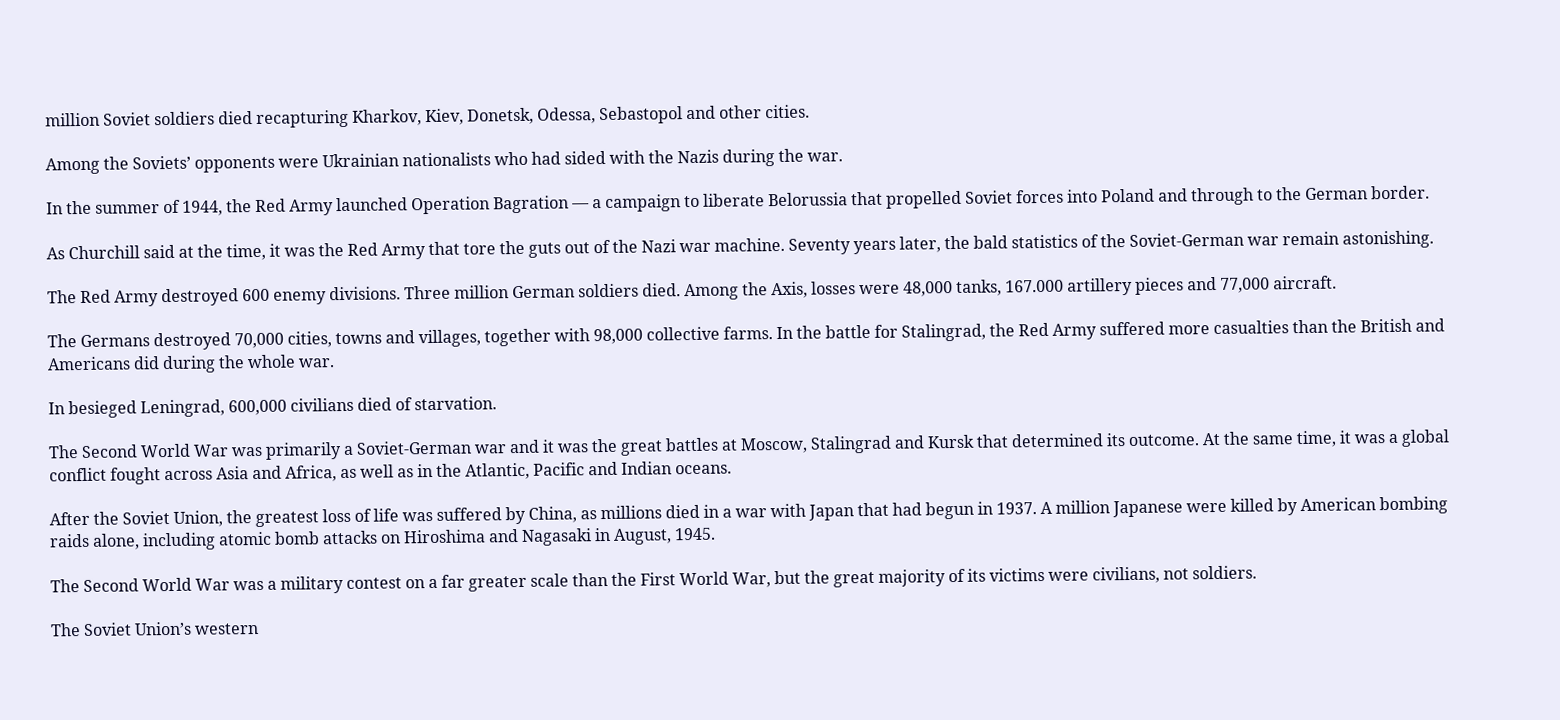million Soviet soldiers died recapturing Kharkov, Kiev, Donetsk, Odessa, Sebastopol and other cities.

Among the Soviets’ opponents were Ukrainian nationalists who had sided with the Nazis during the war.

In the summer of 1944, the Red Army launched Operation Bagration — a campaign to liberate Belorussia that propelled Soviet forces into Poland and through to the German border.

As Churchill said at the time, it was the Red Army that tore the guts out of the Nazi war machine. Seventy years later, the bald statistics of the Soviet-German war remain astonishing.

The Red Army destroyed 600 enemy divisions. Three million German soldiers died. Among the Axis, losses were 48,000 tanks, 167.000 artillery pieces and 77,000 aircraft.

The Germans destroyed 70,000 cities, towns and villages, together with 98,000 collective farms. In the battle for Stalingrad, the Red Army suffered more casualties than the British and Americans did during the whole war.

In besieged Leningrad, 600,000 civilians died of starvation.

The Second World War was primarily a Soviet-German war and it was the great battles at Moscow, Stalingrad and Kursk that determined its outcome. At the same time, it was a global conflict fought across Asia and Africa, as well as in the Atlantic, Pacific and Indian oceans.

After the Soviet Union, the greatest loss of life was suffered by China, as millions died in a war with Japan that had begun in 1937. A million Japanese were killed by American bombing raids alone, including atomic bomb attacks on Hiroshima and Nagasaki in August, 1945.

The Second World War was a military contest on a far greater scale than the First World War, but the great majority of its victims were civilians, not soldiers.

The Soviet Union’s western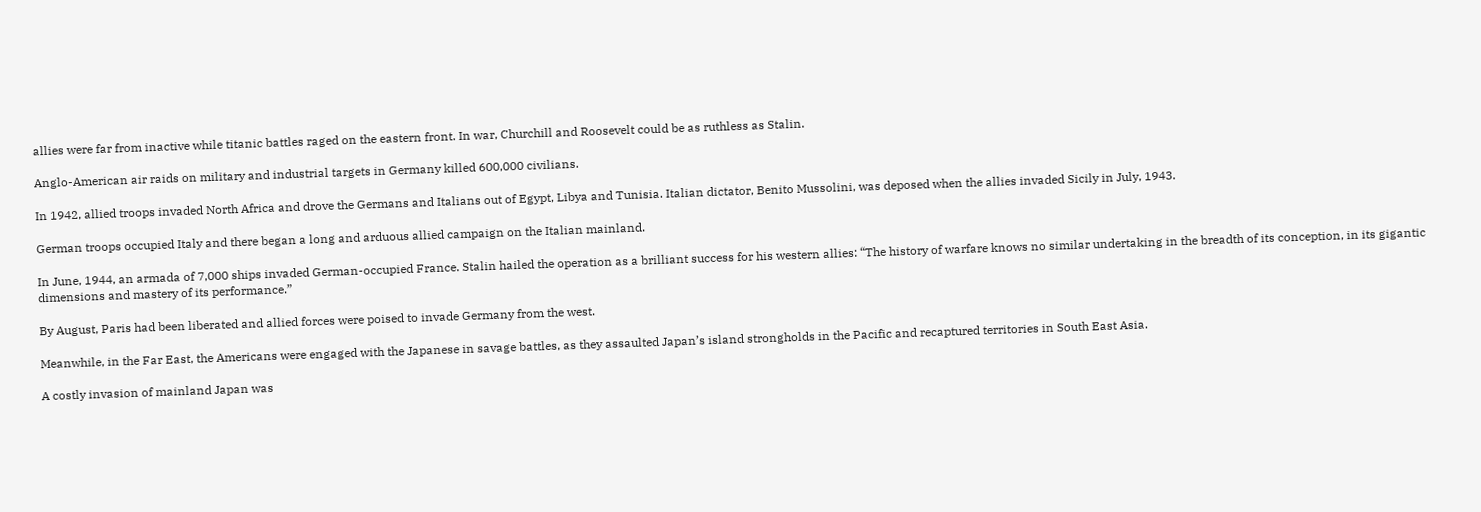allies were far from inactive while titanic battles raged on the eastern front. In war, Churchill and Roosevelt could be as ruthless as Stalin.

Anglo-American air raids on military and industrial targets in Germany killed 600,000 civilians.

In 1942, allied troops invaded North Africa and drove the Germans and Italians out of Egypt, Libya and Tunisia. Italian dictator, Benito Mussolini, was deposed when the allies invaded Sicily in July, 1943.

German troops occupied Italy and there began a long and arduous allied campaign on the Italian mainland.

In June, 1944, an armada of 7,000 ships invaded German-occupied France. Stalin hailed the operation as a brilliant success for his western allies: “The history of warfare knows no similar undertaking in the breadth of its conception, in its gigantic dimensions and mastery of its performance.”

By August, Paris had been liberated and allied forces were poised to invade Germany from the west.

Meanwhile, in the Far East, the Americans were engaged with the Japanese in savage battles, as they assaulted Japan’s island strongholds in the Pacific and recaptured territories in South East Asia.

A costly invasion of mainland Japan was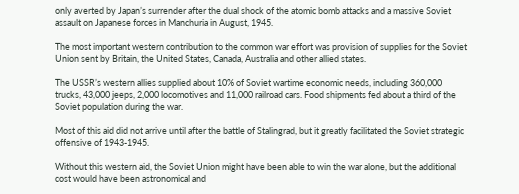only averted by Japan’s surrender after the dual shock of the atomic bomb attacks and a massive Soviet assault on Japanese forces in Manchuria in August, 1945.

The most important western contribution to the common war effort was provision of supplies for the Soviet Union sent by Britain, the United States, Canada, Australia and other allied states.

The USSR’s western allies supplied about 10% of Soviet wartime economic needs, including 360,000 trucks, 43,000 jeeps, 2,000 locomotives and 11,000 railroad cars. Food shipments fed about a third of the Soviet population during the war.

Most of this aid did not arrive until after the battle of Stalingrad, but it greatly facilitated the Soviet strategic offensive of 1943-1945.

Without this western aid, the Soviet Union might have been able to win the war alone, but the additional cost would have been astronomical and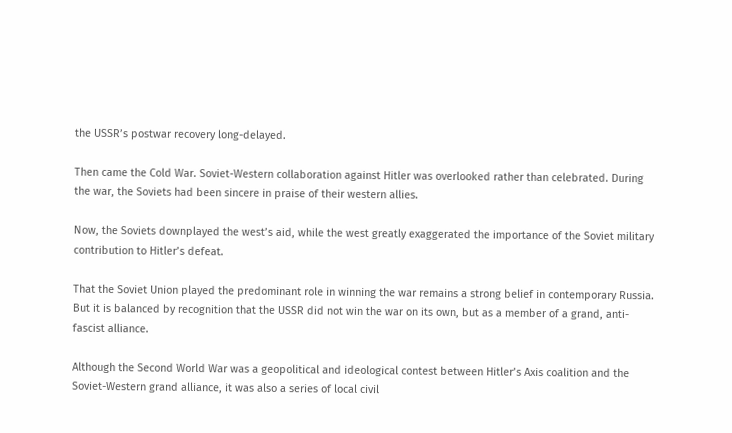the USSR’s postwar recovery long-delayed.

Then came the Cold War. Soviet-Western collaboration against Hitler was overlooked rather than celebrated. During the war, the Soviets had been sincere in praise of their western allies.

Now, the Soviets downplayed the west’s aid, while the west greatly exaggerated the importance of the Soviet military contribution to Hitler’s defeat.

That the Soviet Union played the predominant role in winning the war remains a strong belief in contemporary Russia. But it is balanced by recognition that the USSR did not win the war on its own, but as a member of a grand, anti-fascist alliance.

Although the Second World War was a geopolitical and ideological contest between Hitler’s Axis coalition and the Soviet-Western grand alliance, it was also a series of local civil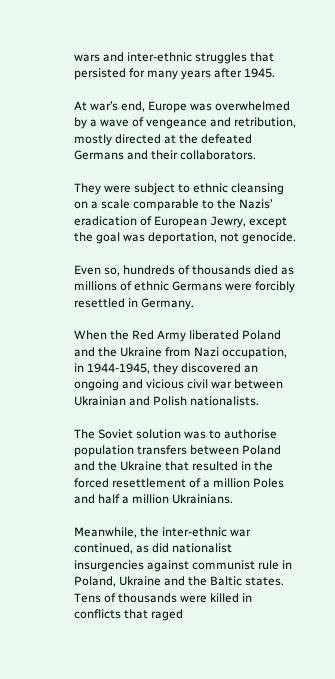wars and inter-ethnic struggles that persisted for many years after 1945.

At war’s end, Europe was overwhelmed by a wave of vengeance and retribution, mostly directed at the defeated Germans and their collaborators.

They were subject to ethnic cleansing on a scale comparable to the Nazis’ eradication of European Jewry, except the goal was deportation, not genocide.

Even so, hundreds of thousands died as millions of ethnic Germans were forcibly resettled in Germany.

When the Red Army liberated Poland and the Ukraine from Nazi occupation, in 1944-1945, they discovered an ongoing and vicious civil war between Ukrainian and Polish nationalists.

The Soviet solution was to authorise population transfers between Poland and the Ukraine that resulted in the forced resettlement of a million Poles and half a million Ukrainians.

Meanwhile, the inter-ethnic war continued, as did nationalist insurgencies against communist rule in Poland, Ukraine and the Baltic states. Tens of thousands were killed in conflicts that raged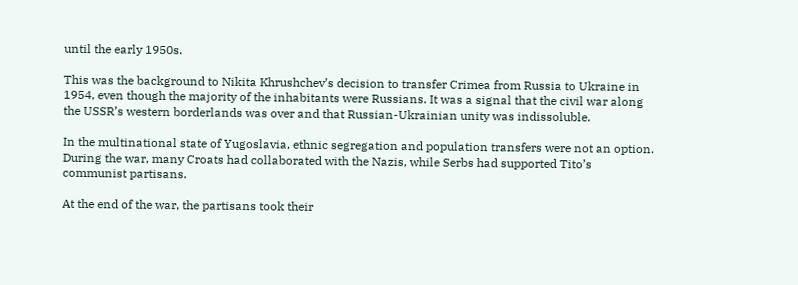until the early 1950s.

This was the background to Nikita Khrushchev’s decision to transfer Crimea from Russia to Ukraine in 1954, even though the majority of the inhabitants were Russians. It was a signal that the civil war along the USSR’s western borderlands was over and that Russian-Ukrainian unity was indissoluble.

In the multinational state of Yugoslavia, ethnic segregation and population transfers were not an option. During the war, many Croats had collaborated with the Nazis, while Serbs had supported Tito’s communist partisans.

At the end of the war, the partisans took their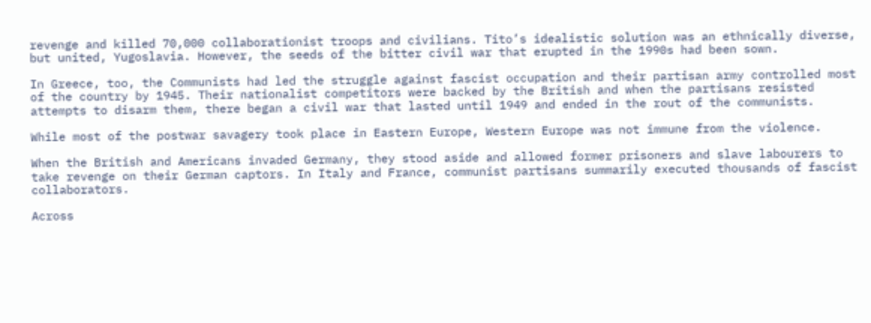revenge and killed 70,000 collaborationist troops and civilians. Tito’s idealistic solution was an ethnically diverse, but united, Yugoslavia. However, the seeds of the bitter civil war that erupted in the 1990s had been sown.

In Greece, too, the Communists had led the struggle against fascist occupation and their partisan army controlled most of the country by 1945. Their nationalist competitors were backed by the British and when the partisans resisted attempts to disarm them, there began a civil war that lasted until 1949 and ended in the rout of the communists.

While most of the postwar savagery took place in Eastern Europe, Western Europe was not immune from the violence.

When the British and Americans invaded Germany, they stood aside and allowed former prisoners and slave labourers to take revenge on their German captors. In Italy and France, communist partisans summarily executed thousands of fascist collaborators.

Across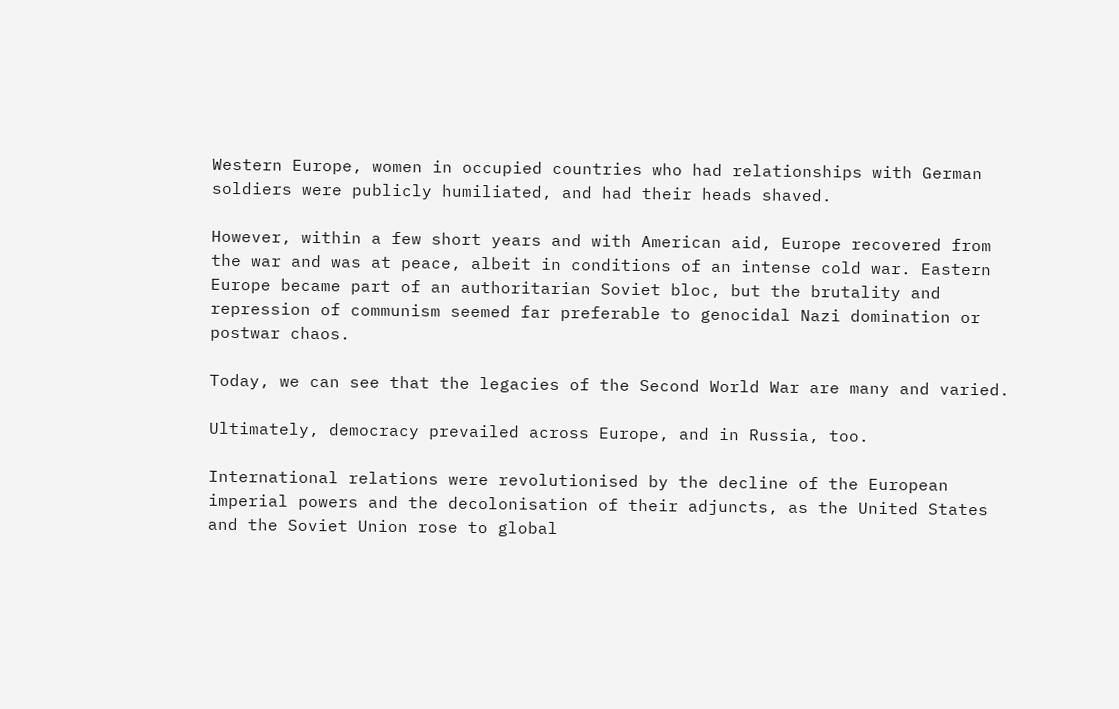Western Europe, women in occupied countries who had relationships with German soldiers were publicly humiliated, and had their heads shaved.

However, within a few short years and with American aid, Europe recovered from the war and was at peace, albeit in conditions of an intense cold war. Eastern Europe became part of an authoritarian Soviet bloc, but the brutality and repression of communism seemed far preferable to genocidal Nazi domination or postwar chaos.

Today, we can see that the legacies of the Second World War are many and varied.

Ultimately, democracy prevailed across Europe, and in Russia, too.

International relations were revolutionised by the decline of the European imperial powers and the decolonisation of their adjuncts, as the United States and the Soviet Union rose to global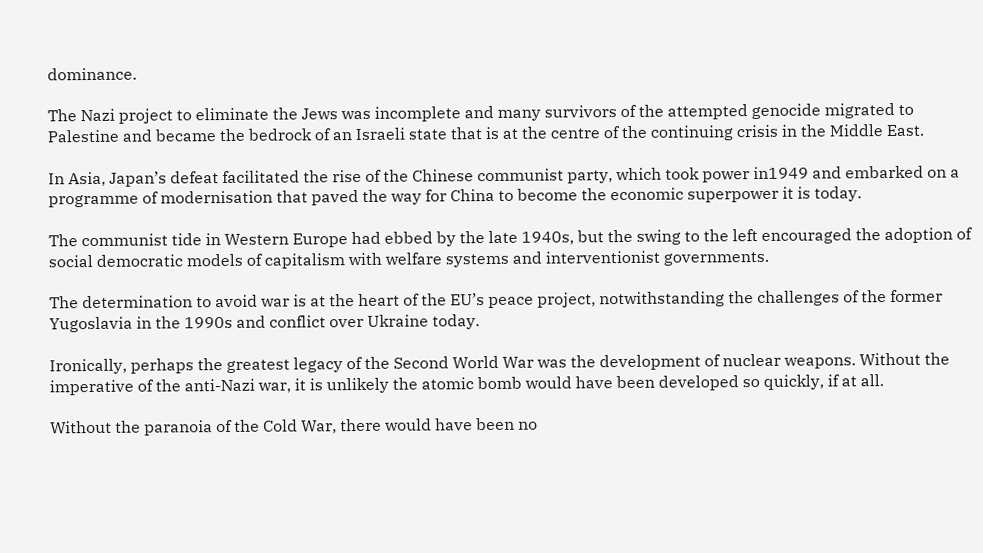dominance.

The Nazi project to eliminate the Jews was incomplete and many survivors of the attempted genocide migrated to Palestine and became the bedrock of an Israeli state that is at the centre of the continuing crisis in the Middle East.

In Asia, Japan’s defeat facilitated the rise of the Chinese communist party, which took power in1949 and embarked on a programme of modernisation that paved the way for China to become the economic superpower it is today.

The communist tide in Western Europe had ebbed by the late 1940s, but the swing to the left encouraged the adoption of social democratic models of capitalism with welfare systems and interventionist governments.

The determination to avoid war is at the heart of the EU’s peace project, notwithstanding the challenges of the former Yugoslavia in the 1990s and conflict over Ukraine today.

Ironically, perhaps the greatest legacy of the Second World War was the development of nuclear weapons. Without the imperative of the anti-Nazi war, it is unlikely the atomic bomb would have been developed so quickly, if at all.

Without the paranoia of the Cold War, there would have been no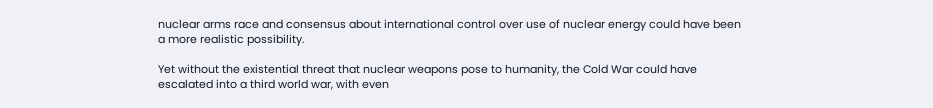nuclear arms race and consensus about international control over use of nuclear energy could have been a more realistic possibility.

Yet without the existential threat that nuclear weapons pose to humanity, the Cold War could have escalated into a third world war, with even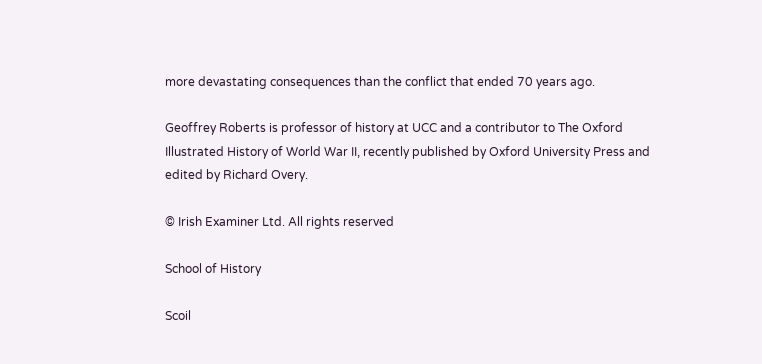more devastating consequences than the conflict that ended 70 years ago.

Geoffrey Roberts is professor of history at UCC and a contributor to The Oxford Illustrated History of World War II, recently published by Oxford University Press and edited by Richard Overy.

© Irish Examiner Ltd. All rights reserved

School of History

Scoil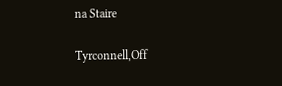na Staire

Tyrconnell,Off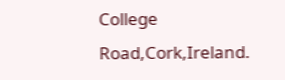College Road,Cork,Ireland.